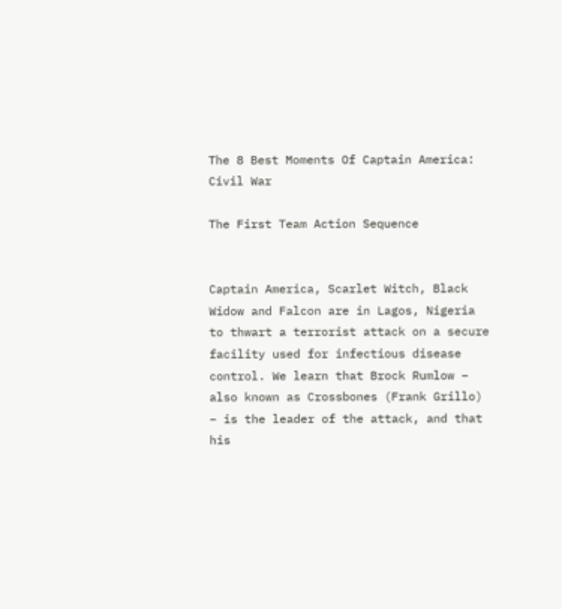The 8 Best Moments Of Captain America: Civil War

The First Team Action Sequence


Captain America, Scarlet Witch, Black Widow and Falcon are in Lagos, Nigeria to thwart a terrorist attack on a secure facility used for infectious disease control. We learn that Brock Rumlow – also known as Crossbones (Frank Grillo) – is the leader of the attack, and that his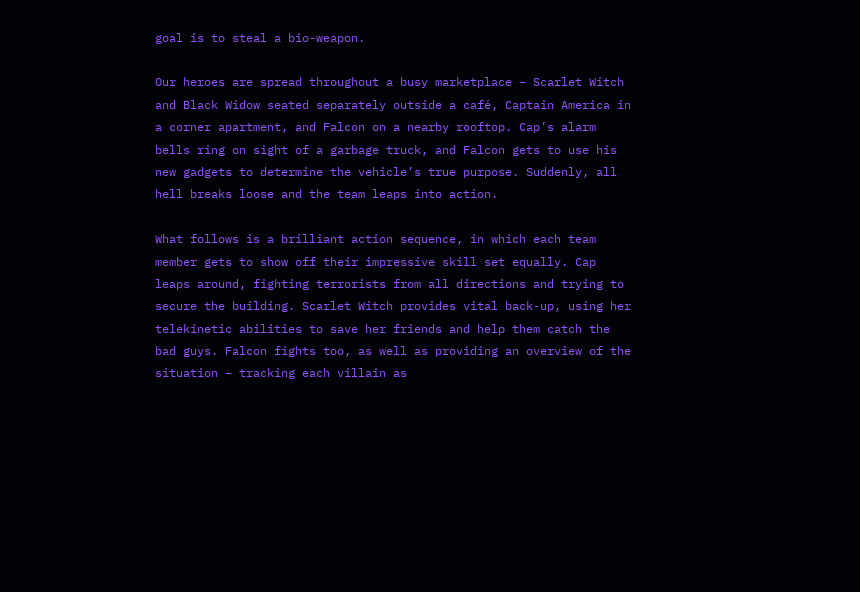goal is to steal a bio-weapon.

Our heroes are spread throughout a busy marketplace – Scarlet Witch and Black Widow seated separately outside a café, Captain America in a corner apartment, and Falcon on a nearby rooftop. Cap’s alarm bells ring on sight of a garbage truck, and Falcon gets to use his new gadgets to determine the vehicle’s true purpose. Suddenly, all hell breaks loose and the team leaps into action.

What follows is a brilliant action sequence, in which each team member gets to show off their impressive skill set equally. Cap leaps around, fighting terrorists from all directions and trying to secure the building. Scarlet Witch provides vital back-up, using her telekinetic abilities to save her friends and help them catch the bad guys. Falcon fights too, as well as providing an overview of the situation – tracking each villain as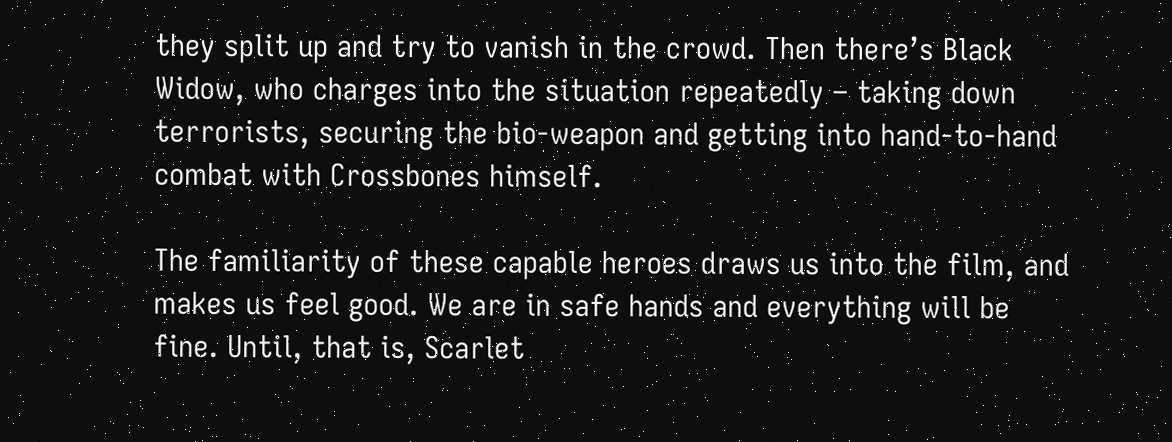they split up and try to vanish in the crowd. Then there’s Black Widow, who charges into the situation repeatedly – taking down terrorists, securing the bio-weapon and getting into hand-to-hand combat with Crossbones himself.

The familiarity of these capable heroes draws us into the film, and makes us feel good. We are in safe hands and everything will be fine. Until, that is, Scarlet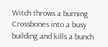Witch throws a burning Crossbones into a busy building and kills a bunch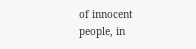of innocent people, in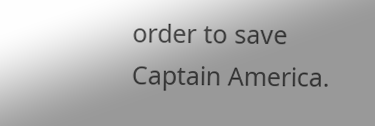order to save Captain America.